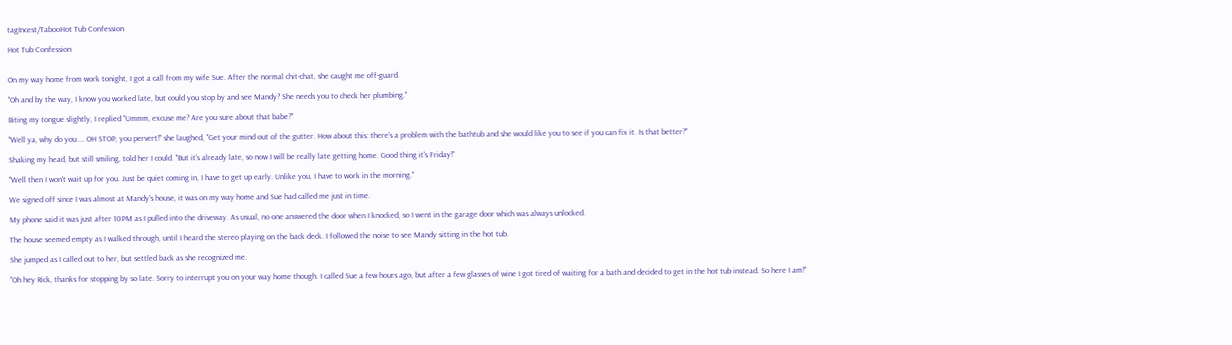tagIncest/TabooHot Tub Confession

Hot Tub Confession


On my way home from work tonight, I got a call from my wife Sue. After the normal chit-chat, she caught me off-guard.

"Oh and by the way, I know you worked late, but could you stop by and see Mandy? She needs you to check her plumbing."

Biting my tongue slightly, I replied "Ummm, excuse me? Are you sure about that babe?"

"Well ya, why do you.... OH STOP, you pervert!" she laughed, "Get your mind out of the gutter. How about this: there's a problem with the bathtub and she would like you to see if you can fix it. Is that better?"

Shaking my head, but still smiling, told her I could. "But it's already late, so now I will be really late getting home. Good thing it's Friday!"

"Well then I won't wait up for you. Just be quiet coming in, I have to get up early. Unlike you, I have to work in the morning."

We signed off since I was almost at Mandy's house, it was on my way home and Sue had called me just in time.

My phone said it was just after 10PM as I pulled into the driveway. As usual, no one answered the door when I knocked, so I went in the garage door which was always unlocked.

The house seemed empty as I walked through, until I heard the stereo playing on the back deck. I followed the noise to see Mandy sitting in the hot tub.

She jumped as I called out to her, but settled back as she recognized me.

"Oh hey Rick, thanks for stopping by so late. Sorry to interrupt you on your way home though. I called Sue a few hours ago, but after a few glasses of wine I got tired of waiting for a bath and decided to get in the hot tub instead. So here I am!"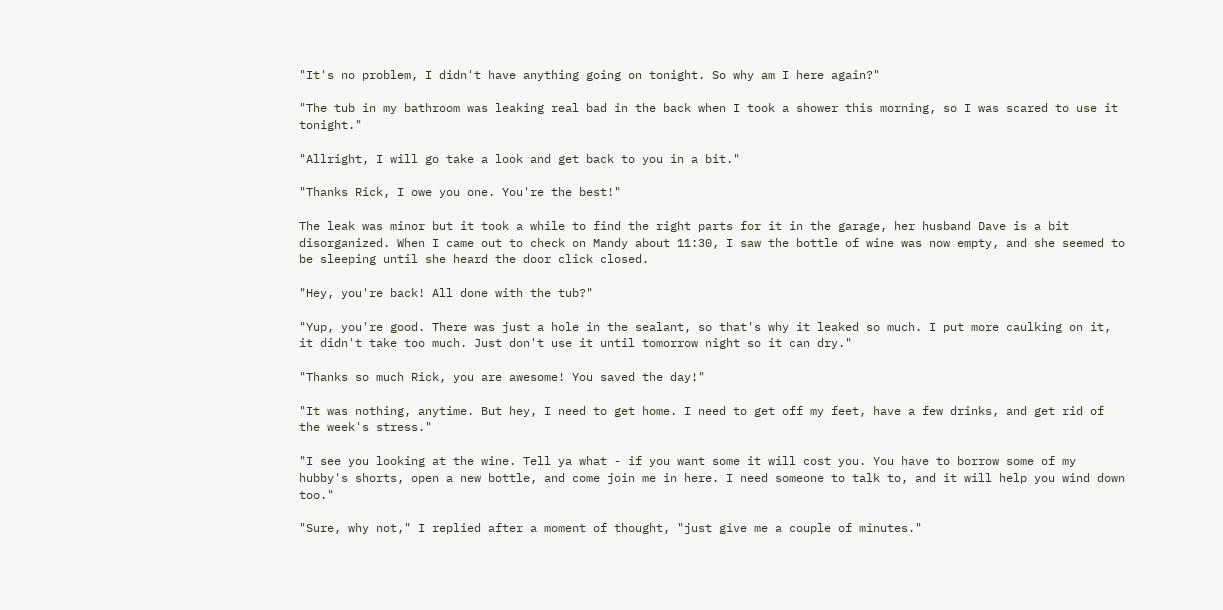"It's no problem, I didn't have anything going on tonight. So why am I here again?"

"The tub in my bathroom was leaking real bad in the back when I took a shower this morning, so I was scared to use it tonight."

"Allright, I will go take a look and get back to you in a bit."

"Thanks Rick, I owe you one. You're the best!"

The leak was minor but it took a while to find the right parts for it in the garage, her husband Dave is a bit disorganized. When I came out to check on Mandy about 11:30, I saw the bottle of wine was now empty, and she seemed to be sleeping until she heard the door click closed.

"Hey, you're back! All done with the tub?"

"Yup, you're good. There was just a hole in the sealant, so that's why it leaked so much. I put more caulking on it, it didn't take too much. Just don't use it until tomorrow night so it can dry."

"Thanks so much Rick, you are awesome! You saved the day!"

"It was nothing, anytime. But hey, I need to get home. I need to get off my feet, have a few drinks, and get rid of the week's stress."

"I see you looking at the wine. Tell ya what - if you want some it will cost you. You have to borrow some of my hubby's shorts, open a new bottle, and come join me in here. I need someone to talk to, and it will help you wind down too."

"Sure, why not," I replied after a moment of thought, "just give me a couple of minutes."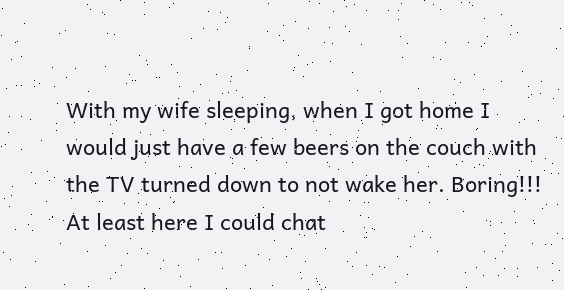With my wife sleeping, when I got home I would just have a few beers on the couch with the TV turned down to not wake her. Boring!!! At least here I could chat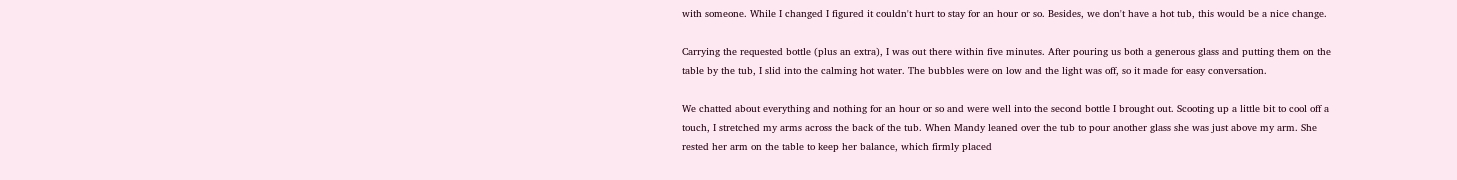with someone. While I changed I figured it couldn't hurt to stay for an hour or so. Besides, we don't have a hot tub, this would be a nice change.

Carrying the requested bottle (plus an extra), I was out there within five minutes. After pouring us both a generous glass and putting them on the table by the tub, I slid into the calming hot water. The bubbles were on low and the light was off, so it made for easy conversation.

We chatted about everything and nothing for an hour or so and were well into the second bottle I brought out. Scooting up a little bit to cool off a touch, I stretched my arms across the back of the tub. When Mandy leaned over the tub to pour another glass she was just above my arm. She rested her arm on the table to keep her balance, which firmly placed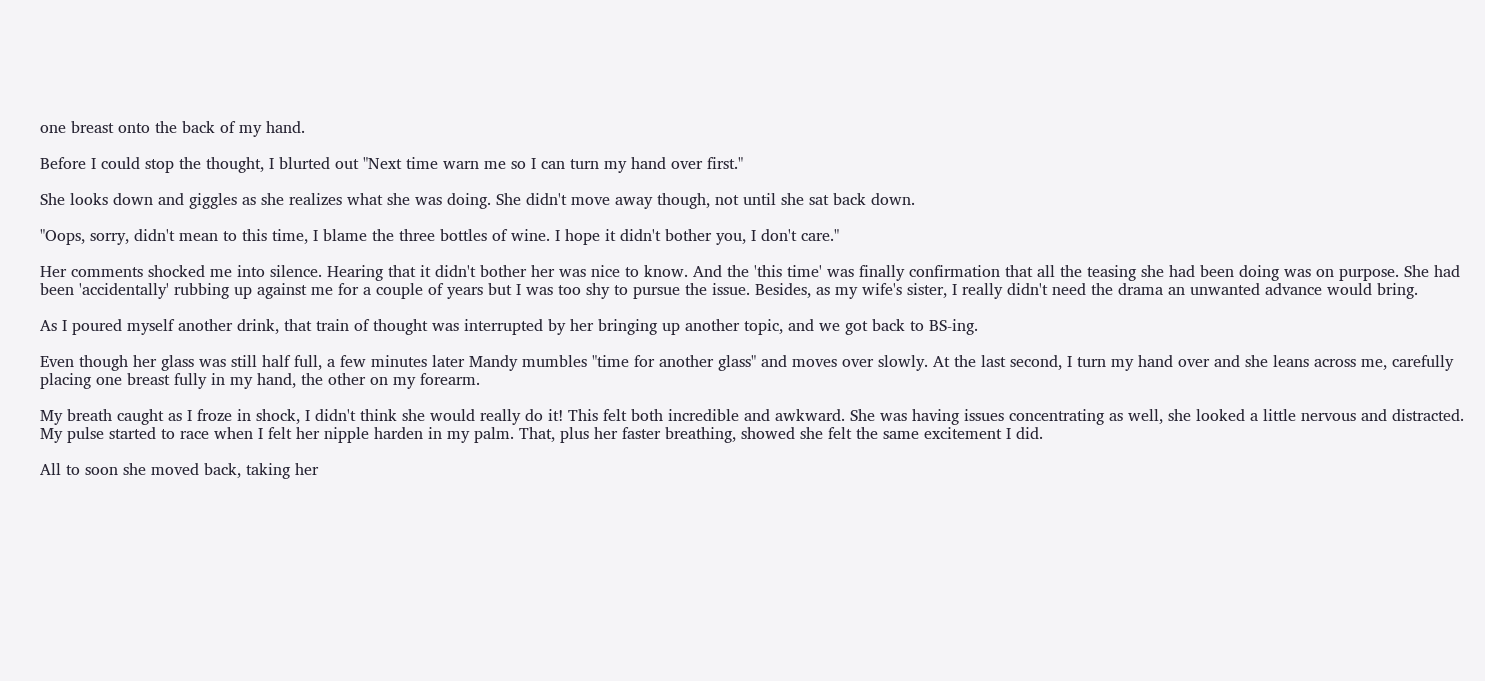one breast onto the back of my hand.

Before I could stop the thought, I blurted out "Next time warn me so I can turn my hand over first."

She looks down and giggles as she realizes what she was doing. She didn't move away though, not until she sat back down.

"Oops, sorry, didn't mean to this time, I blame the three bottles of wine. I hope it didn't bother you, I don't care."

Her comments shocked me into silence. Hearing that it didn't bother her was nice to know. And the 'this time' was finally confirmation that all the teasing she had been doing was on purpose. She had been 'accidentally' rubbing up against me for a couple of years but I was too shy to pursue the issue. Besides, as my wife's sister, I really didn't need the drama an unwanted advance would bring.

As I poured myself another drink, that train of thought was interrupted by her bringing up another topic, and we got back to BS-ing.

Even though her glass was still half full, a few minutes later Mandy mumbles "time for another glass" and moves over slowly. At the last second, I turn my hand over and she leans across me, carefully placing one breast fully in my hand, the other on my forearm.

My breath caught as I froze in shock, I didn't think she would really do it! This felt both incredible and awkward. She was having issues concentrating as well, she looked a little nervous and distracted. My pulse started to race when I felt her nipple harden in my palm. That, plus her faster breathing, showed she felt the same excitement I did.

All to soon she moved back, taking her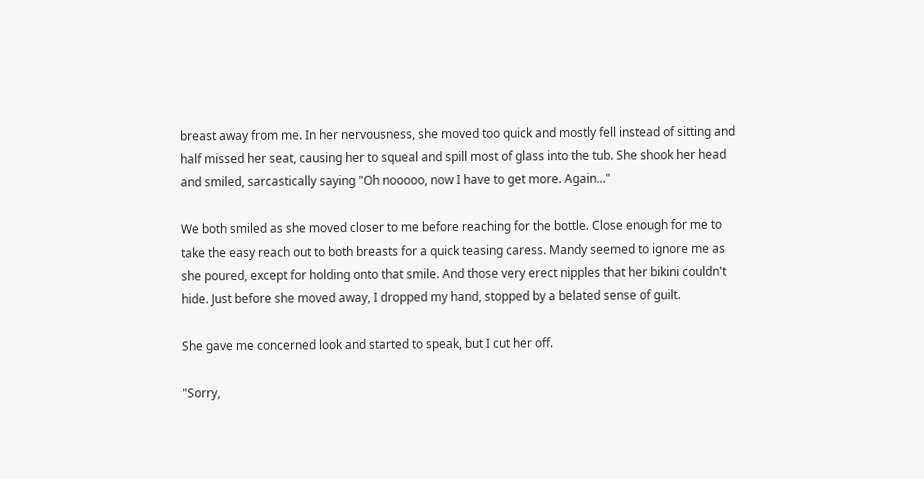breast away from me. In her nervousness, she moved too quick and mostly fell instead of sitting and half missed her seat, causing her to squeal and spill most of glass into the tub. She shook her head and smiled, sarcastically saying "Oh nooooo, now I have to get more. Again..."

We both smiled as she moved closer to me before reaching for the bottle. Close enough for me to take the easy reach out to both breasts for a quick teasing caress. Mandy seemed to ignore me as she poured, except for holding onto that smile. And those very erect nipples that her bikini couldn't hide. Just before she moved away, I dropped my hand, stopped by a belated sense of guilt.

She gave me concerned look and started to speak, but I cut her off.

"Sorry,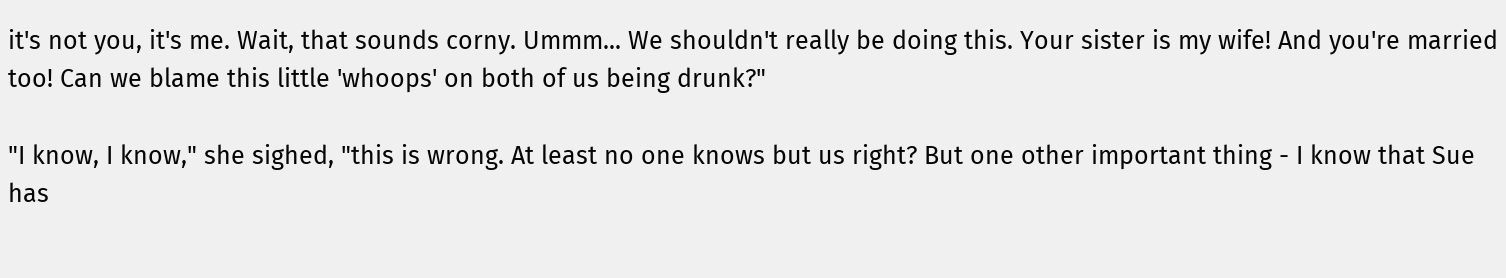it's not you, it's me. Wait, that sounds corny. Ummm... We shouldn't really be doing this. Your sister is my wife! And you're married too! Can we blame this little 'whoops' on both of us being drunk?"

"I know, I know," she sighed, "this is wrong. At least no one knows but us right? But one other important thing - I know that Sue has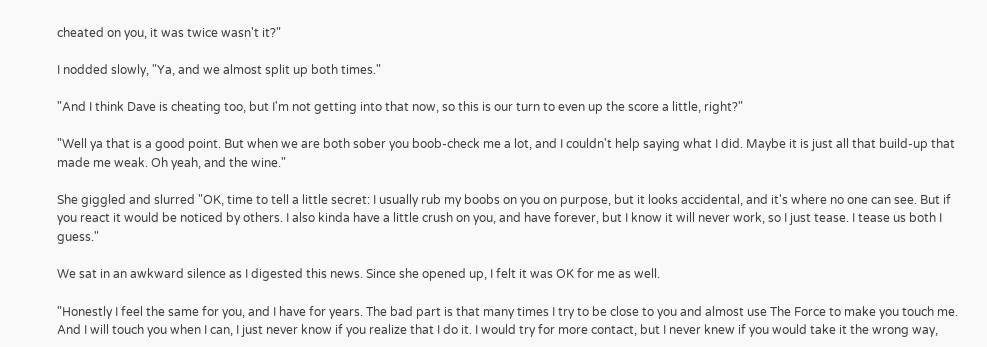cheated on you, it was twice wasn't it?"

I nodded slowly, "Ya, and we almost split up both times."

"And I think Dave is cheating too, but I'm not getting into that now, so this is our turn to even up the score a little, right?"

"Well ya that is a good point. But when we are both sober you boob-check me a lot, and I couldn't help saying what I did. Maybe it is just all that build-up that made me weak. Oh yeah, and the wine."

She giggled and slurred "OK, time to tell a little secret: I usually rub my boobs on you on purpose, but it looks accidental, and it's where no one can see. But if you react it would be noticed by others. I also kinda have a little crush on you, and have forever, but I know it will never work, so I just tease. I tease us both I guess."

We sat in an awkward silence as I digested this news. Since she opened up, I felt it was OK for me as well.

"Honestly I feel the same for you, and I have for years. The bad part is that many times I try to be close to you and almost use The Force to make you touch me. And I will touch you when I can, I just never know if you realize that I do it. I would try for more contact, but I never knew if you would take it the wrong way,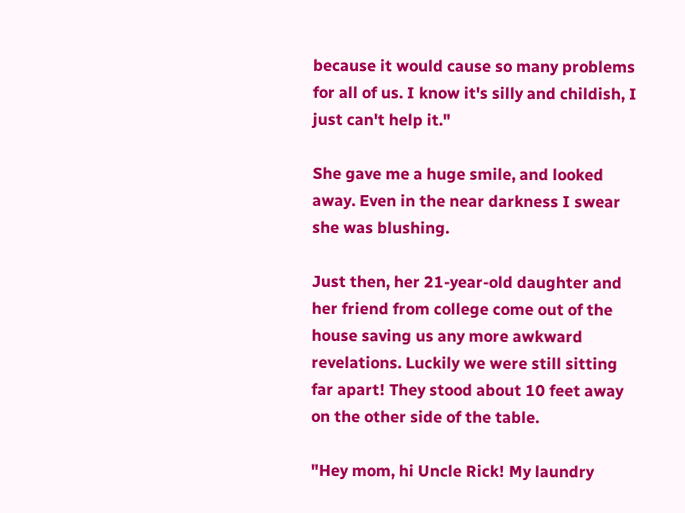because it would cause so many problems for all of us. I know it's silly and childish, I just can't help it."

She gave me a huge smile, and looked away. Even in the near darkness I swear she was blushing.

Just then, her 21-year-old daughter and her friend from college come out of the house saving us any more awkward revelations. Luckily we were still sitting far apart! They stood about 10 feet away on the other side of the table.

"Hey mom, hi Uncle Rick! My laundry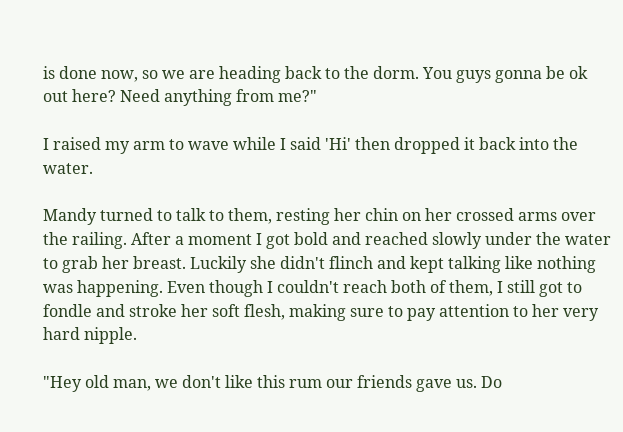is done now, so we are heading back to the dorm. You guys gonna be ok out here? Need anything from me?"

I raised my arm to wave while I said 'Hi' then dropped it back into the water.

Mandy turned to talk to them, resting her chin on her crossed arms over the railing. After a moment I got bold and reached slowly under the water to grab her breast. Luckily she didn't flinch and kept talking like nothing was happening. Even though I couldn't reach both of them, I still got to fondle and stroke her soft flesh, making sure to pay attention to her very hard nipple.

"Hey old man, we don't like this rum our friends gave us. Do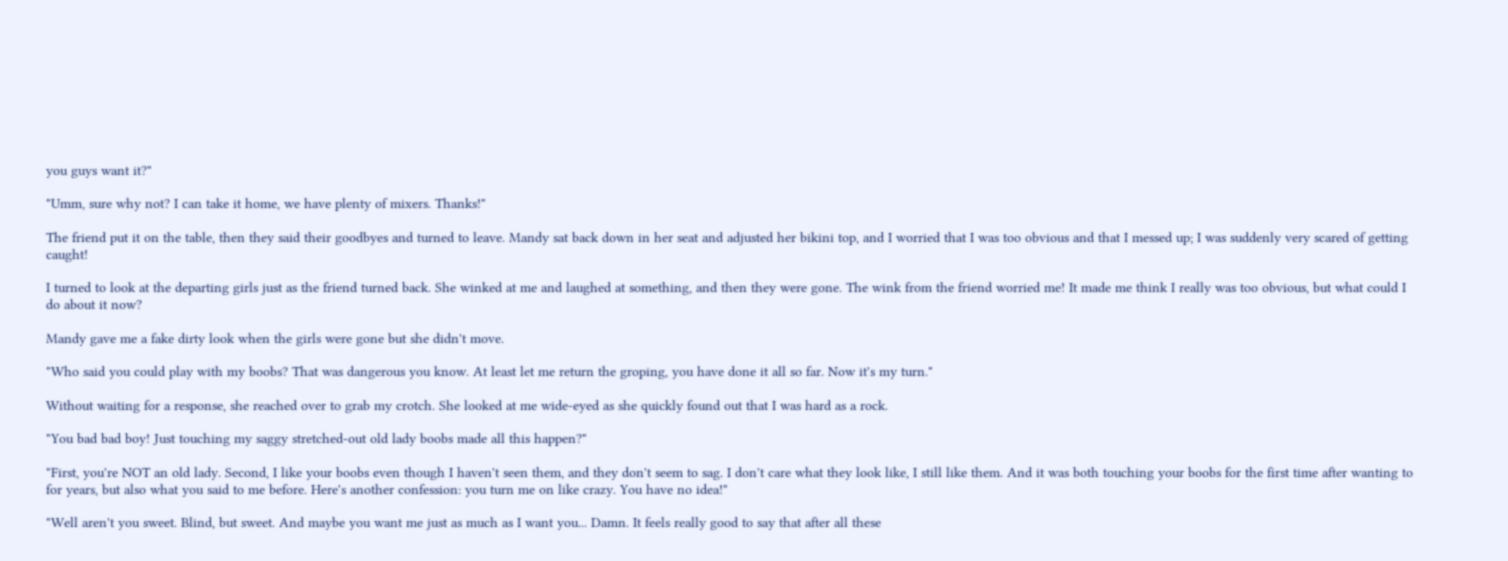you guys want it?"

"Umm, sure why not? I can take it home, we have plenty of mixers. Thanks!"

The friend put it on the table, then they said their goodbyes and turned to leave. Mandy sat back down in her seat and adjusted her bikini top, and I worried that I was too obvious and that I messed up; I was suddenly very scared of getting caught!

I turned to look at the departing girls just as the friend turned back. She winked at me and laughed at something, and then they were gone. The wink from the friend worried me! It made me think I really was too obvious, but what could I do about it now?

Mandy gave me a fake dirty look when the girls were gone but she didn't move.

"Who said you could play with my boobs? That was dangerous you know. At least let me return the groping, you have done it all so far. Now it's my turn."

Without waiting for a response, she reached over to grab my crotch. She looked at me wide-eyed as she quickly found out that I was hard as a rock.

"You bad bad boy! Just touching my saggy stretched-out old lady boobs made all this happen?"

"First, you're NOT an old lady. Second, I like your boobs even though I haven't seen them, and they don't seem to sag. I don't care what they look like, I still like them. And it was both touching your boobs for the first time after wanting to for years, but also what you said to me before. Here's another confession: you turn me on like crazy. You have no idea!"

"Well aren't you sweet. Blind, but sweet. And maybe you want me just as much as I want you... Damn. It feels really good to say that after all these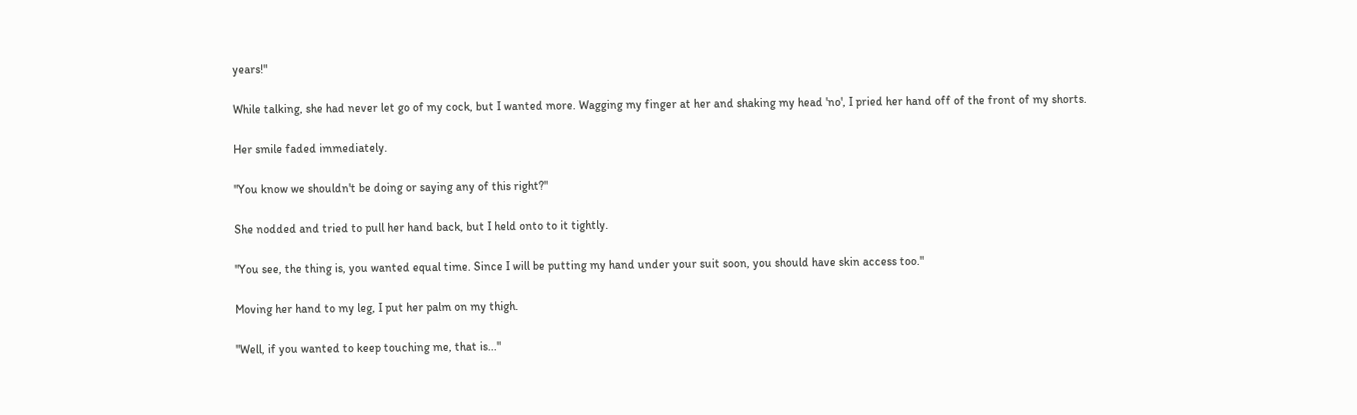years!"

While talking, she had never let go of my cock, but I wanted more. Wagging my finger at her and shaking my head 'no', I pried her hand off of the front of my shorts.

Her smile faded immediately.

"You know we shouldn't be doing or saying any of this right?"

She nodded and tried to pull her hand back, but I held onto to it tightly.

"You see, the thing is, you wanted equal time. Since I will be putting my hand under your suit soon, you should have skin access too."

Moving her hand to my leg, I put her palm on my thigh.

"Well, if you wanted to keep touching me, that is..."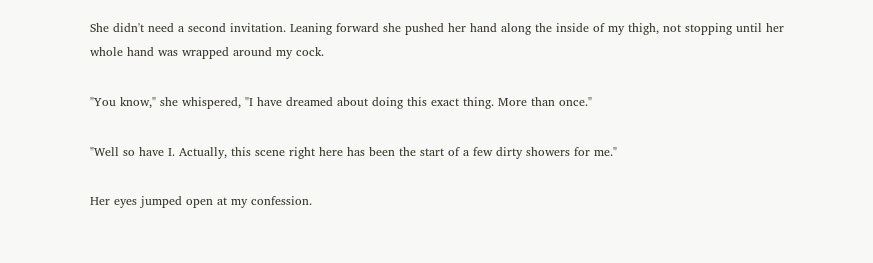She didn't need a second invitation. Leaning forward she pushed her hand along the inside of my thigh, not stopping until her whole hand was wrapped around my cock.

"You know," she whispered, "I have dreamed about doing this exact thing. More than once."

"Well so have I. Actually, this scene right here has been the start of a few dirty showers for me."

Her eyes jumped open at my confession.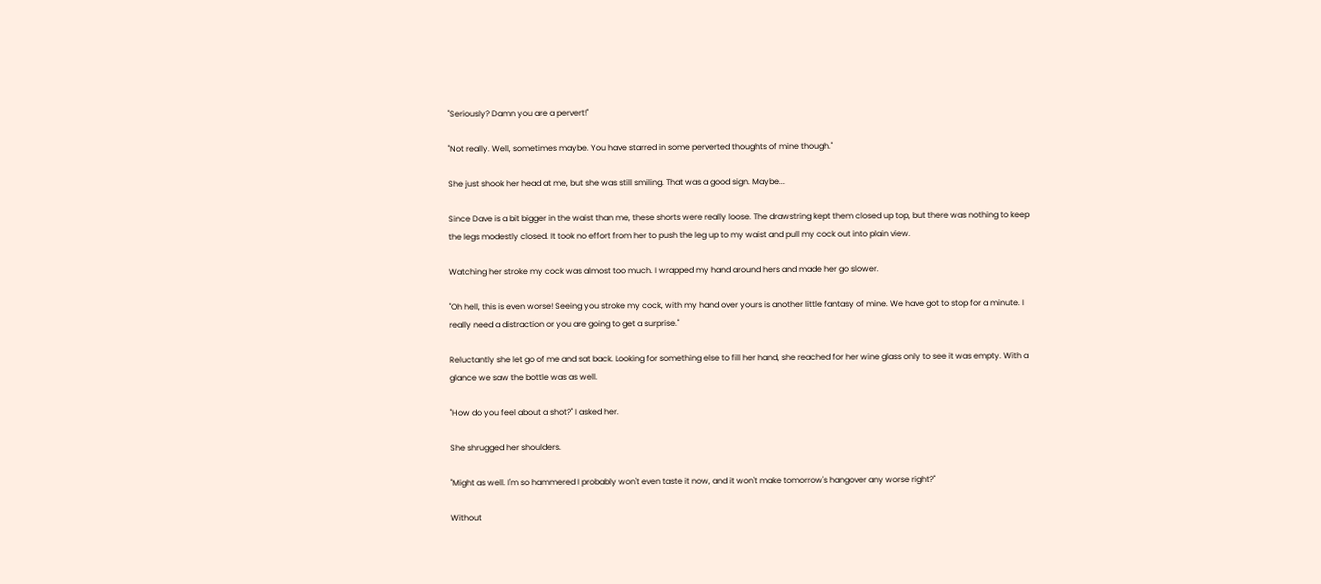"Seriously? Damn you are a pervert!"

"Not really. Well, sometimes maybe. You have starred in some perverted thoughts of mine though."

She just shook her head at me, but she was still smiling. That was a good sign. Maybe...

Since Dave is a bit bigger in the waist than me, these shorts were really loose. The drawstring kept them closed up top, but there was nothing to keep the legs modestly closed. It took no effort from her to push the leg up to my waist and pull my cock out into plain view.

Watching her stroke my cock was almost too much. I wrapped my hand around hers and made her go slower.

"Oh hell, this is even worse! Seeing you stroke my cock, with my hand over yours is another little fantasy of mine. We have got to stop for a minute. I really need a distraction or you are going to get a surprise."

Reluctantly she let go of me and sat back. Looking for something else to fill her hand, she reached for her wine glass only to see it was empty. With a glance we saw the bottle was as well.

"How do you feel about a shot?" I asked her.

She shrugged her shoulders.

"Might as well. I'm so hammered I probably won't even taste it now, and it won't make tomorrow's hangover any worse right?"

Without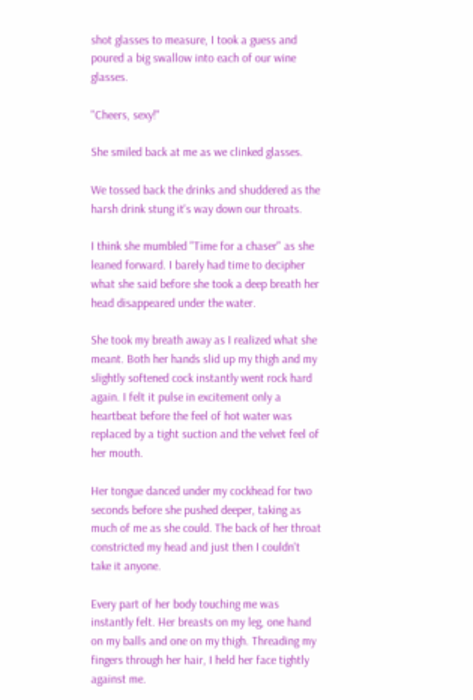shot glasses to measure, I took a guess and poured a big swallow into each of our wine glasses.

"Cheers, sexy!"

She smiled back at me as we clinked glasses.

We tossed back the drinks and shuddered as the harsh drink stung it's way down our throats.

I think she mumbled "Time for a chaser" as she leaned forward. I barely had time to decipher what she said before she took a deep breath her head disappeared under the water.

She took my breath away as I realized what she meant. Both her hands slid up my thigh and my slightly softened cock instantly went rock hard again. I felt it pulse in excitement only a heartbeat before the feel of hot water was replaced by a tight suction and the velvet feel of her mouth.

Her tongue danced under my cockhead for two seconds before she pushed deeper, taking as much of me as she could. The back of her throat constricted my head and just then I couldn't take it anyone.

Every part of her body touching me was instantly felt. Her breasts on my leg, one hand on my balls and one on my thigh. Threading my fingers through her hair, I held her face tightly against me.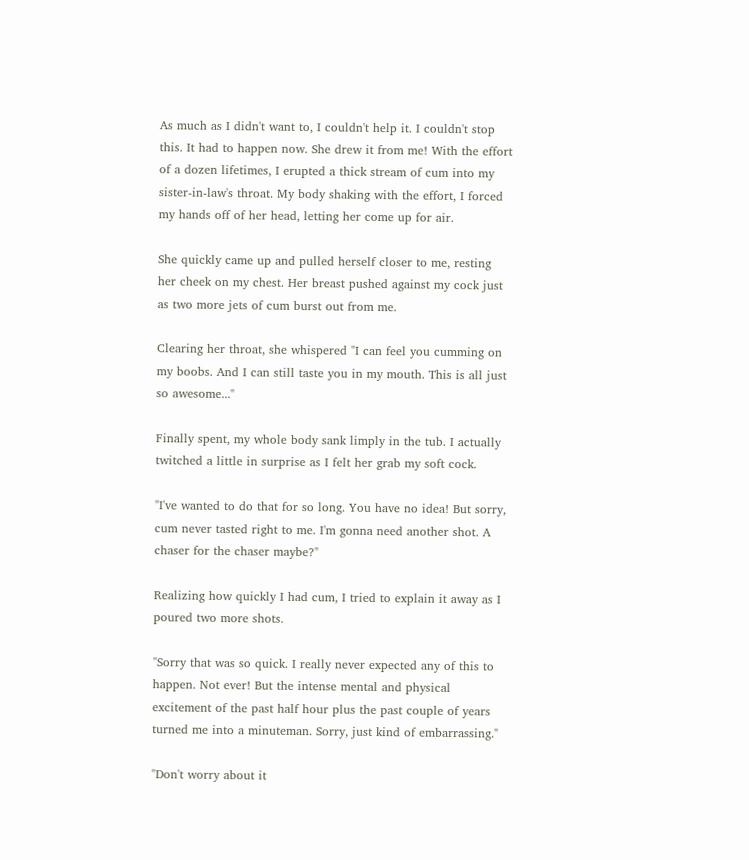As much as I didn't want to, I couldn't help it. I couldn't stop this. It had to happen now. She drew it from me! With the effort of a dozen lifetimes, I erupted a thick stream of cum into my sister-in-law's throat. My body shaking with the effort, I forced my hands off of her head, letting her come up for air.

She quickly came up and pulled herself closer to me, resting her cheek on my chest. Her breast pushed against my cock just as two more jets of cum burst out from me.

Clearing her throat, she whispered "I can feel you cumming on my boobs. And I can still taste you in my mouth. This is all just so awesome..."

Finally spent, my whole body sank limply in the tub. I actually twitched a little in surprise as I felt her grab my soft cock.

"I've wanted to do that for so long. You have no idea! But sorry, cum never tasted right to me. I'm gonna need another shot. A chaser for the chaser maybe?"

Realizing how quickly I had cum, I tried to explain it away as I poured two more shots.

"Sorry that was so quick. I really never expected any of this to happen. Not ever! But the intense mental and physical excitement of the past half hour plus the past couple of years turned me into a minuteman. Sorry, just kind of embarrassing."

"Don't worry about it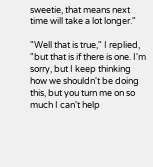sweetie, that means next time will take a lot longer."

"Well that is true," I replied, "but that is if there is one. I'm sorry, but I keep thinking how we shouldn't be doing this, but you turn me on so much I can't help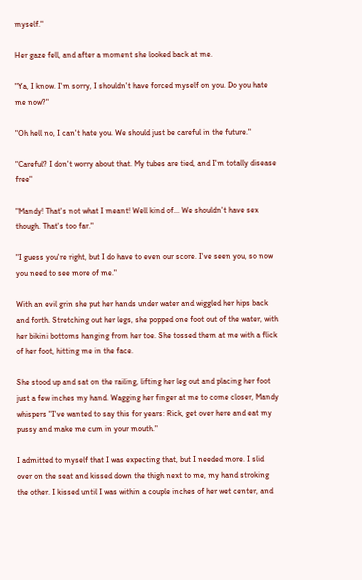myself."

Her gaze fell, and after a moment she looked back at me.

"Ya, I know. I'm sorry, I shouldn't have forced myself on you. Do you hate me now?"

"Oh hell no, I can't hate you. We should just be careful in the future."

"Careful? I don't worry about that. My tubes are tied, and I'm totally disease free"

"Mandy! That's not what I meant! Well kind of... We shouldn't have sex though. That's too far."

"I guess you're right, but I do have to even our score. I've seen you, so now you need to see more of me."

With an evil grin she put her hands under water and wiggled her hips back and forth. Stretching out her legs, she popped one foot out of the water, with her bikini bottoms hanging from her toe. She tossed them at me with a flick of her foot, hitting me in the face.

She stood up and sat on the railing, lifting her leg out and placing her foot just a few inches my hand. Wagging her finger at me to come closer, Mandy whispers "I've wanted to say this for years: Rick, get over here and eat my pussy and make me cum in your mouth."

I admitted to myself that I was expecting that, but I needed more. I slid over on the seat and kissed down the thigh next to me, my hand stroking the other. I kissed until I was within a couple inches of her wet center, and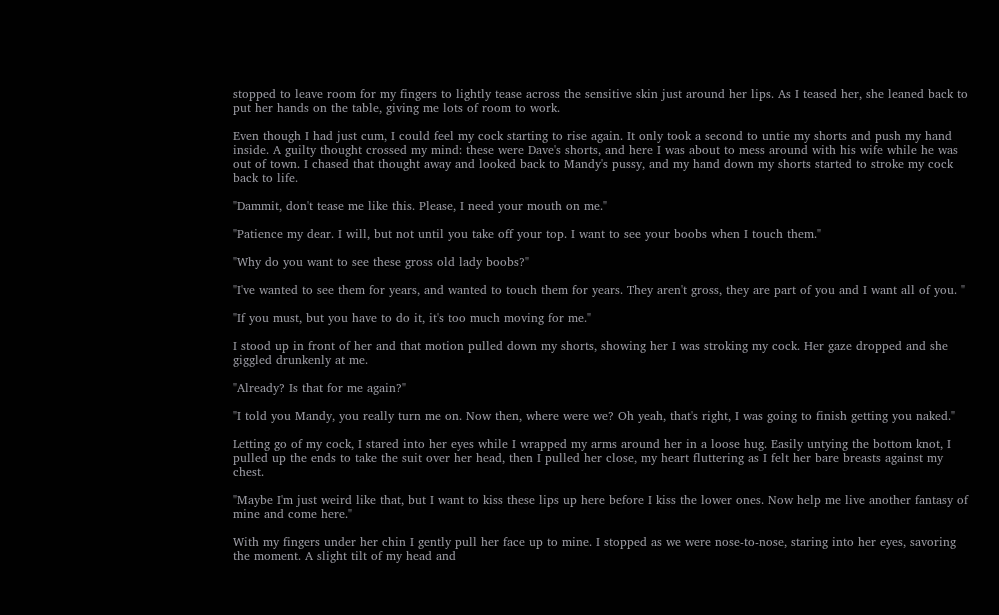stopped to leave room for my fingers to lightly tease across the sensitive skin just around her lips. As I teased her, she leaned back to put her hands on the table, giving me lots of room to work.

Even though I had just cum, I could feel my cock starting to rise again. It only took a second to untie my shorts and push my hand inside. A guilty thought crossed my mind: these were Dave's shorts, and here I was about to mess around with his wife while he was out of town. I chased that thought away and looked back to Mandy's pussy, and my hand down my shorts started to stroke my cock back to life.

"Dammit, don't tease me like this. Please, I need your mouth on me."

"Patience my dear. I will, but not until you take off your top. I want to see your boobs when I touch them."

"Why do you want to see these gross old lady boobs?"

"I've wanted to see them for years, and wanted to touch them for years. They aren't gross, they are part of you and I want all of you. "

"If you must, but you have to do it, it's too much moving for me."

I stood up in front of her and that motion pulled down my shorts, showing her I was stroking my cock. Her gaze dropped and she giggled drunkenly at me.

"Already? Is that for me again?"

"I told you Mandy, you really turn me on. Now then, where were we? Oh yeah, that's right, I was going to finish getting you naked."

Letting go of my cock, I stared into her eyes while I wrapped my arms around her in a loose hug. Easily untying the bottom knot, I pulled up the ends to take the suit over her head, then I pulled her close, my heart fluttering as I felt her bare breasts against my chest.

"Maybe I'm just weird like that, but I want to kiss these lips up here before I kiss the lower ones. Now help me live another fantasy of mine and come here."

With my fingers under her chin I gently pull her face up to mine. I stopped as we were nose-to-nose, staring into her eyes, savoring the moment. A slight tilt of my head and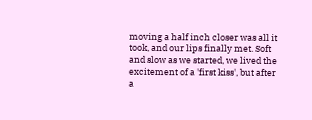moving a half inch closer was all it took, and our lips finally met. Soft and slow as we started, we lived the excitement of a 'first kiss', but after a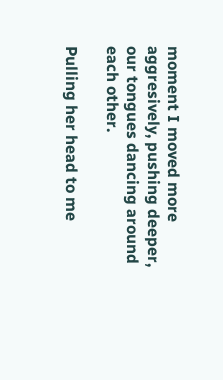moment I moved more aggresively, pushing deeper, our tongues dancing around each other.

Pulling her head to me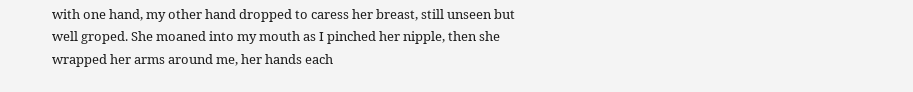with one hand, my other hand dropped to caress her breast, still unseen but well groped. She moaned into my mouth as I pinched her nipple, then she wrapped her arms around me, her hands each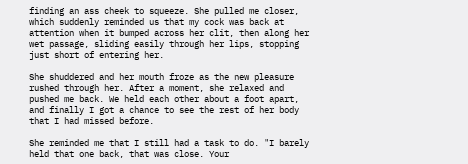finding an ass cheek to squeeze. She pulled me closer, which suddenly reminded us that my cock was back at attention when it bumped across her clit, then along her wet passage, sliding easily through her lips, stopping just short of entering her.

She shuddered and her mouth froze as the new pleasure rushed through her. After a moment, she relaxed and pushed me back. We held each other about a foot apart, and finally I got a chance to see the rest of her body that I had missed before.

She reminded me that I still had a task to do. "I barely held that one back, that was close. Your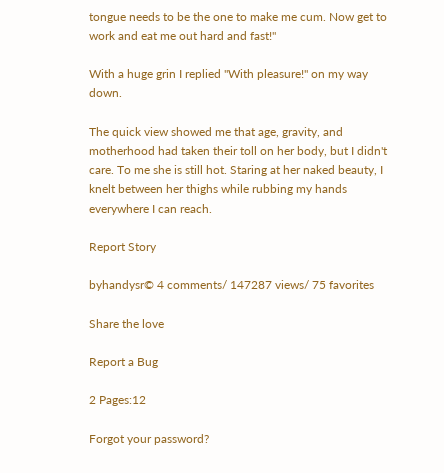tongue needs to be the one to make me cum. Now get to work and eat me out hard and fast!"

With a huge grin I replied "With pleasure!" on my way down.

The quick view showed me that age, gravity, and motherhood had taken their toll on her body, but I didn't care. To me she is still hot. Staring at her naked beauty, I knelt between her thighs while rubbing my hands everywhere I can reach.

Report Story

byhandysr© 4 comments/ 147287 views/ 75 favorites

Share the love

Report a Bug

2 Pages:12

Forgot your password?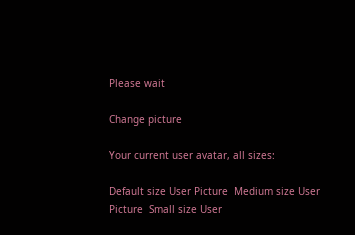Please wait

Change picture

Your current user avatar, all sizes:

Default size User Picture  Medium size User Picture  Small size User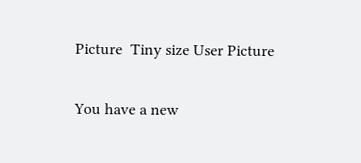Picture  Tiny size User Picture

You have a new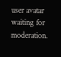user avatar waiting for moderation.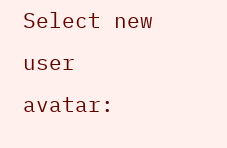Select new user avatar: